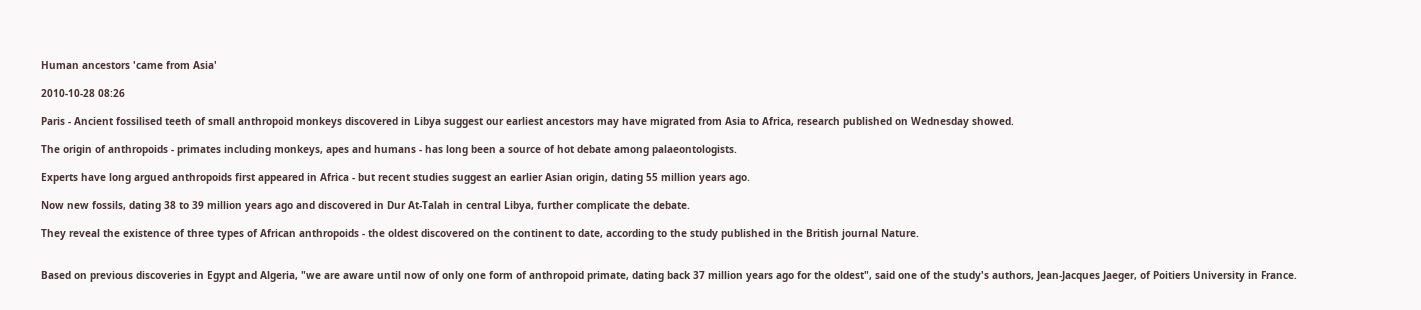Human ancestors 'came from Asia'

2010-10-28 08:26

Paris - Ancient fossilised teeth of small anthropoid monkeys discovered in Libya suggest our earliest ancestors may have migrated from Asia to Africa, research published on Wednesday showed.

The origin of anthropoids - primates including monkeys, apes and humans - has long been a source of hot debate among palaeontologists.

Experts have long argued anthropoids first appeared in Africa - but recent studies suggest an earlier Asian origin, dating 55 million years ago.

Now new fossils, dating 38 to 39 million years ago and discovered in Dur At-Talah in central Libya, further complicate the debate.

They reveal the existence of three types of African anthropoids - the oldest discovered on the continent to date, according to the study published in the British journal Nature.


Based on previous discoveries in Egypt and Algeria, "we are aware until now of only one form of anthropoid primate, dating back 37 million years ago for the oldest", said one of the study's authors, Jean-Jacques Jaeger, of Poitiers University in France.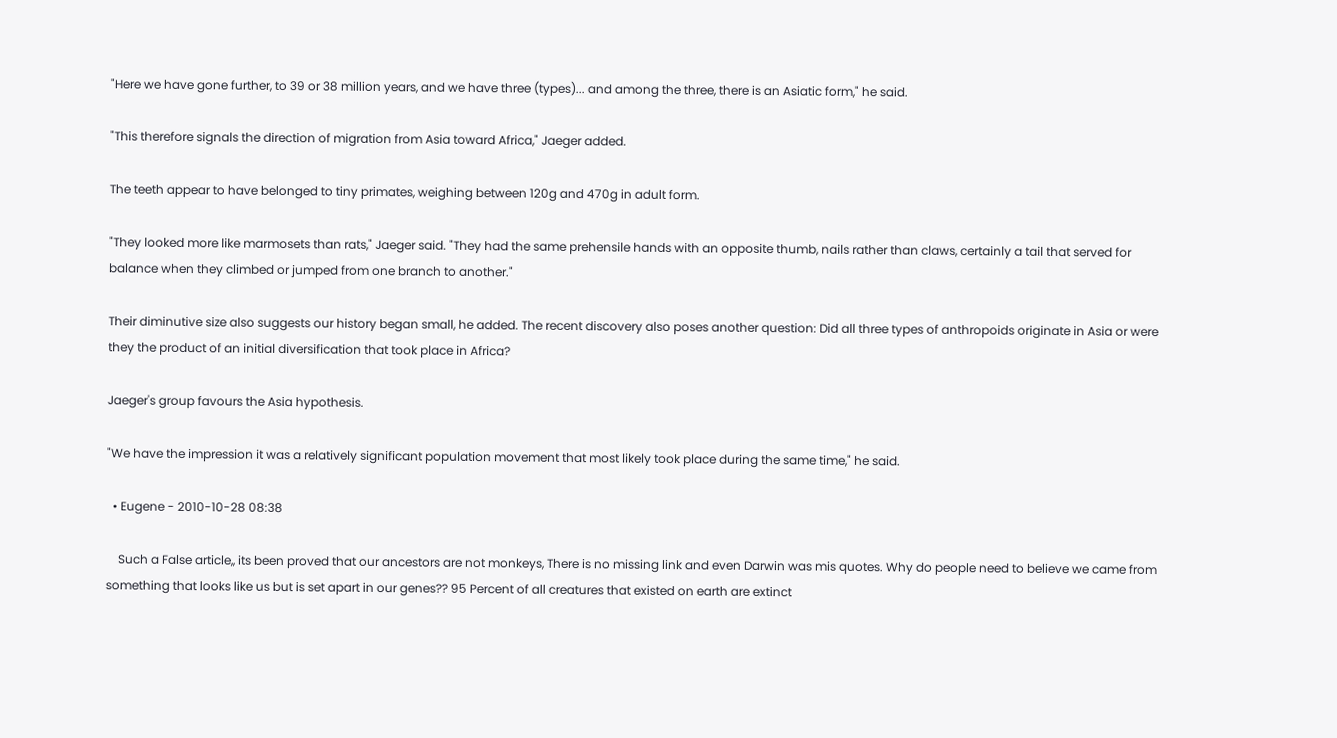"Here we have gone further, to 39 or 38 million years, and we have three (types)... and among the three, there is an Asiatic form," he said.

"This therefore signals the direction of migration from Asia toward Africa," Jaeger added.

The teeth appear to have belonged to tiny primates, weighing between 120g and 470g in adult form.

"They looked more like marmosets than rats," Jaeger said. "They had the same prehensile hands with an opposite thumb, nails rather than claws, certainly a tail that served for balance when they climbed or jumped from one branch to another."

Their diminutive size also suggests our history began small, he added. The recent discovery also poses another question: Did all three types of anthropoids originate in Asia or were they the product of an initial diversification that took place in Africa?

Jaeger's group favours the Asia hypothesis.

"We have the impression it was a relatively significant population movement that most likely took place during the same time," he said.

  • Eugene - 2010-10-28 08:38

    Such a False article,, its been proved that our ancestors are not monkeys, There is no missing link and even Darwin was mis quotes. Why do people need to believe we came from something that looks like us but is set apart in our genes?? 95 Percent of all creatures that existed on earth are extinct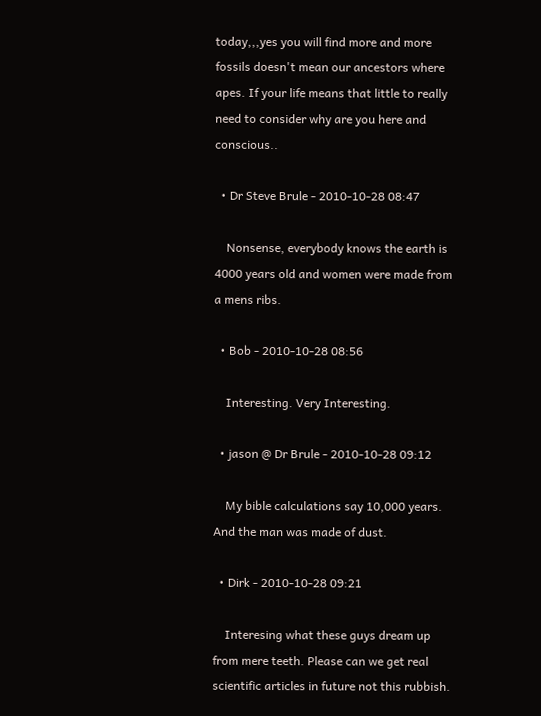today,,,yes you will find more and more fossils doesn't mean our ancestors where apes. If your life means that little to really need to consider why are you here and conscious..

  • Dr Steve Brule - 2010-10-28 08:47

    Nonsense, everybody knows the earth is 4000 years old and women were made from a mens ribs.

  • Bob - 2010-10-28 08:56

    Interesting. Very Interesting.

  • jason @ Dr Brule - 2010-10-28 09:12

    My bible calculations say 10,000 years. And the man was made of dust.

  • Dirk - 2010-10-28 09:21

    Interesing what these guys dream up from mere teeth. Please can we get real scientific articles in future not this rubbish.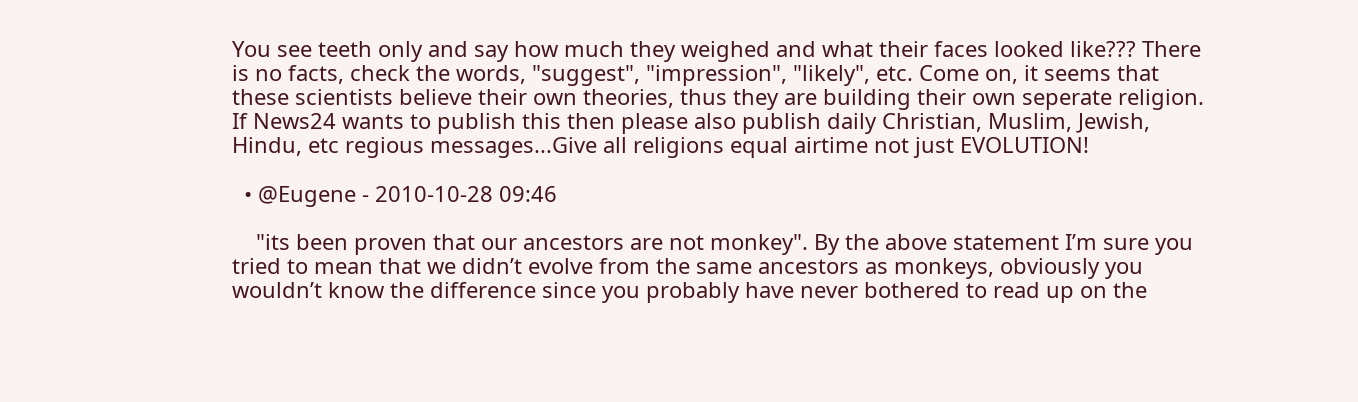You see teeth only and say how much they weighed and what their faces looked like??? There is no facts, check the words, "suggest", "impression", "likely", etc. Come on, it seems that these scientists believe their own theories, thus they are building their own seperate religion. If News24 wants to publish this then please also publish daily Christian, Muslim, Jewish, Hindu, etc regious messages...Give all religions equal airtime not just EVOLUTION!

  • @Eugene - 2010-10-28 09:46

    "its been proven that our ancestors are not monkey". By the above statement I’m sure you tried to mean that we didn’t evolve from the same ancestors as monkeys, obviously you wouldn’t know the difference since you probably have never bothered to read up on the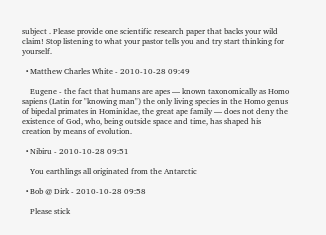subject . Please provide one scientific research paper that backs your wild claim! Stop listening to what your pastor tells you and try start thinking for yourself.

  • Matthew Charles White - 2010-10-28 09:49

    Eugene - the fact that humans are apes — known taxonomically as Homo sapiens (Latin for "knowing man") the only living species in the Homo genus of bipedal primates in Hominidae, the great ape family — does not deny the existence of God, who, being outside space and time, has shaped his creation by means of evolution.

  • Nibiru - 2010-10-28 09:51

    You earthlings all originated from the Antarctic

  • Bob @ Dirk - 2010-10-28 09:58

    Please stick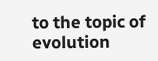to the topic of evolution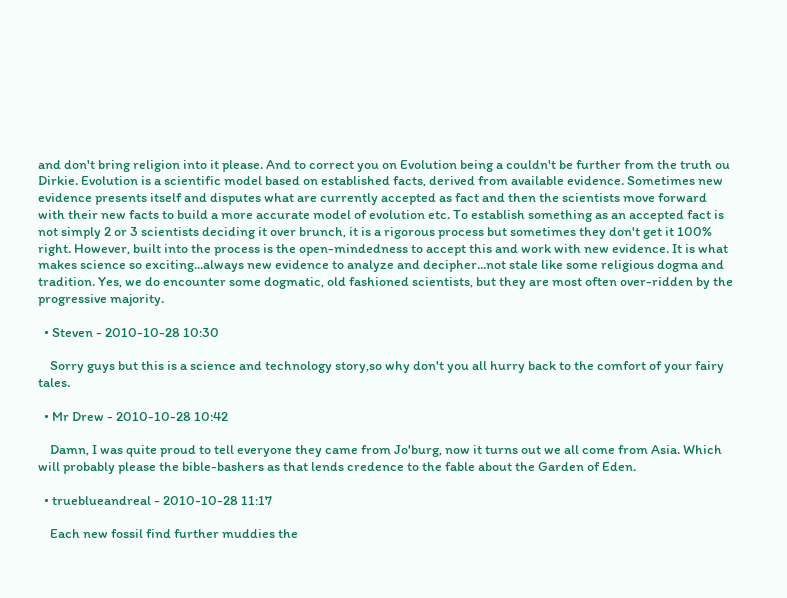and don't bring religion into it please. And to correct you on Evolution being a couldn't be further from the truth ou Dirkie. Evolution is a scientific model based on established facts, derived from available evidence. Sometimes new evidence presents itself and disputes what are currently accepted as fact and then the scientists move forward with their new facts to build a more accurate model of evolution etc. To establish something as an accepted fact is not simply 2 or 3 scientists deciding it over brunch, it is a rigorous process but sometimes they don't get it 100% right. However, built into the process is the open-mindedness to accept this and work with new evidence. It is what makes science so exciting...always new evidence to analyze and decipher...not stale like some religious dogma and tradition. Yes, we do encounter some dogmatic, old fashioned scientists, but they are most often over-ridden by the progressive majority.

  • Steven - 2010-10-28 10:30

    Sorry guys but this is a science and technology story,so why don't you all hurry back to the comfort of your fairy tales.

  • Mr Drew - 2010-10-28 10:42

    Damn, I was quite proud to tell everyone they came from Jo'burg, now it turns out we all come from Asia. Which will probably please the bible-bashers as that lends credence to the fable about the Garden of Eden.

  • trueblueandreal - 2010-10-28 11:17

    Each new fossil find further muddies the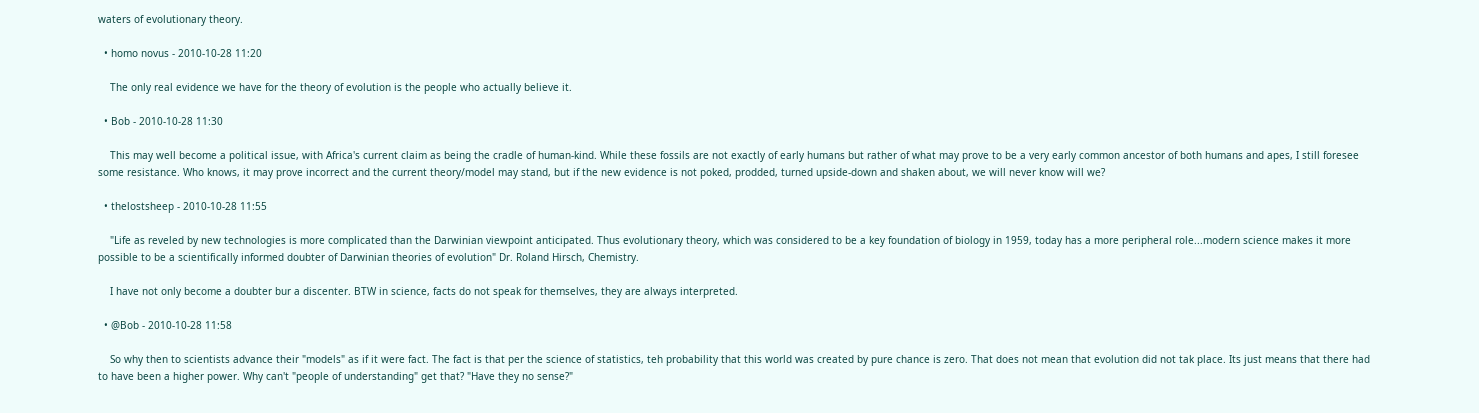waters of evolutionary theory.

  • homo novus - 2010-10-28 11:20

    The only real evidence we have for the theory of evolution is the people who actually believe it.

  • Bob - 2010-10-28 11:30

    This may well become a political issue, with Africa's current claim as being the cradle of human-kind. While these fossils are not exactly of early humans but rather of what may prove to be a very early common ancestor of both humans and apes, I still foresee some resistance. Who knows, it may prove incorrect and the current theory/model may stand, but if the new evidence is not poked, prodded, turned upside-down and shaken about, we will never know will we?

  • thelostsheep - 2010-10-28 11:55

    "Life as reveled by new technologies is more complicated than the Darwinian viewpoint anticipated. Thus evolutionary theory, which was considered to be a key foundation of biology in 1959, today has a more peripheral role...modern science makes it more possible to be a scientifically informed doubter of Darwinian theories of evolution" Dr. Roland Hirsch, Chemistry.

    I have not only become a doubter bur a discenter. BTW in science, facts do not speak for themselves, they are always interpreted.

  • @Bob - 2010-10-28 11:58

    So why then to scientists advance their "models" as if it were fact. The fact is that per the science of statistics, teh probability that this world was created by pure chance is zero. That does not mean that evolution did not tak place. Its just means that there had to have been a higher power. Why can't "people of understanding" get that? "Have they no sense?"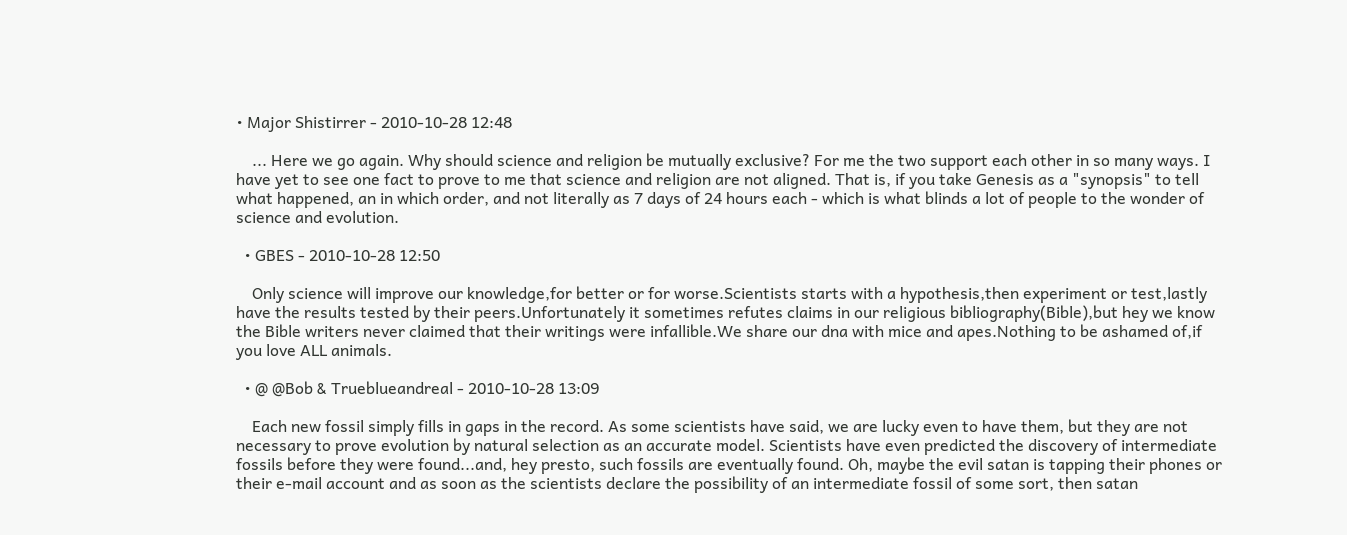• Major Shistirrer - 2010-10-28 12:48

    ... Here we go again. Why should science and religion be mutually exclusive? For me the two support each other in so many ways. I have yet to see one fact to prove to me that science and religion are not aligned. That is, if you take Genesis as a "synopsis" to tell what happened, an in which order, and not literally as 7 days of 24 hours each - which is what blinds a lot of people to the wonder of science and evolution.

  • GBES - 2010-10-28 12:50

    Only science will improve our knowledge,for better or for worse.Scientists starts with a hypothesis,then experiment or test,lastly have the results tested by their peers.Unfortunately it sometimes refutes claims in our religious bibliography(Bible),but hey we know the Bible writers never claimed that their writings were infallible.We share our dna with mice and apes.Nothing to be ashamed of,if you love ALL animals.

  • @ @Bob & Trueblueandreal - 2010-10-28 13:09

    Each new fossil simply fills in gaps in the record. As some scientists have said, we are lucky even to have them, but they are not necessary to prove evolution by natural selection as an accurate model. Scientists have even predicted the discovery of intermediate fossils before they were found...and, hey presto, such fossils are eventually found. Oh, maybe the evil satan is tapping their phones or their e-mail account and as soon as the scientists declare the possibility of an intermediate fossil of some sort, then satan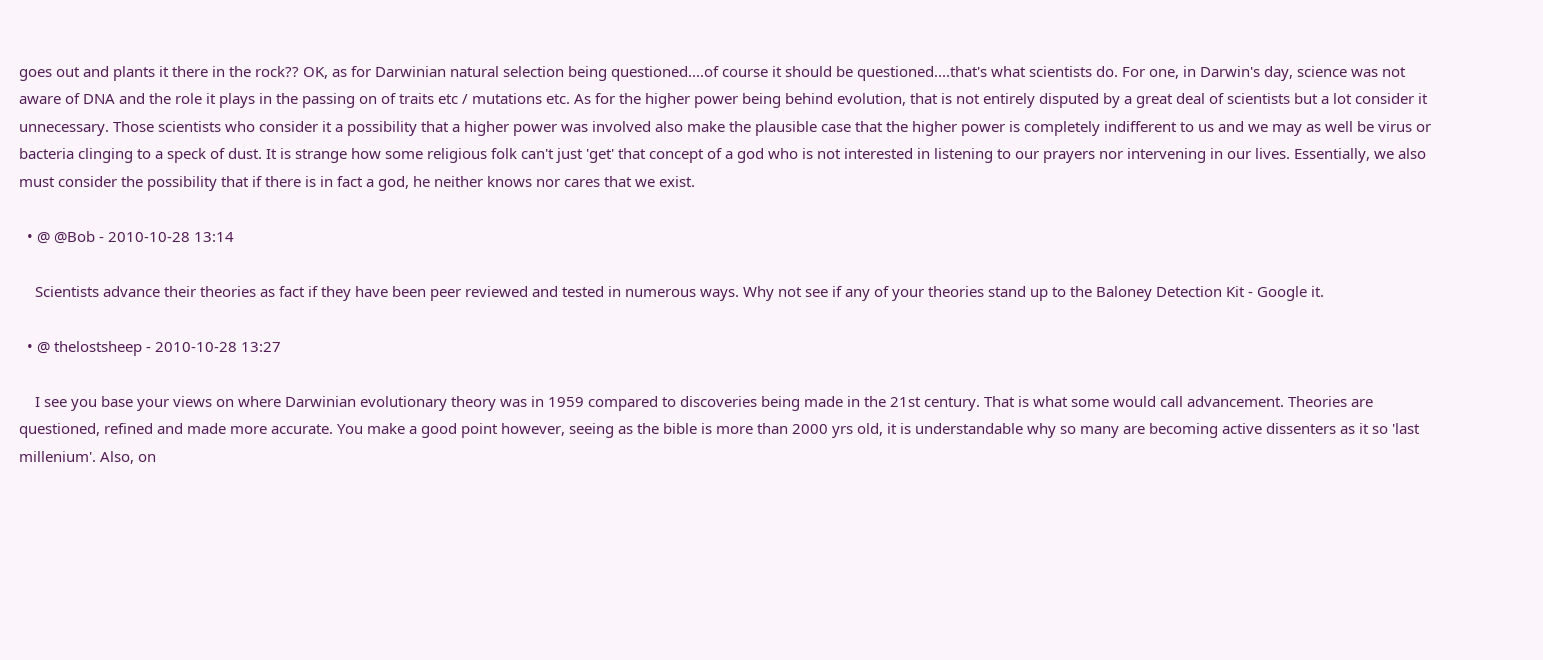goes out and plants it there in the rock?? OK, as for Darwinian natural selection being questioned....of course it should be questioned....that's what scientists do. For one, in Darwin's day, science was not aware of DNA and the role it plays in the passing on of traits etc / mutations etc. As for the higher power being behind evolution, that is not entirely disputed by a great deal of scientists but a lot consider it unnecessary. Those scientists who consider it a possibility that a higher power was involved also make the plausible case that the higher power is completely indifferent to us and we may as well be virus or bacteria clinging to a speck of dust. It is strange how some religious folk can't just 'get' that concept of a god who is not interested in listening to our prayers nor intervening in our lives. Essentially, we also must consider the possibility that if there is in fact a god, he neither knows nor cares that we exist.

  • @ @Bob - 2010-10-28 13:14

    Scientists advance their theories as fact if they have been peer reviewed and tested in numerous ways. Why not see if any of your theories stand up to the Baloney Detection Kit - Google it.

  • @ thelostsheep - 2010-10-28 13:27

    I see you base your views on where Darwinian evolutionary theory was in 1959 compared to discoveries being made in the 21st century. That is what some would call advancement. Theories are questioned, refined and made more accurate. You make a good point however, seeing as the bible is more than 2000 yrs old, it is understandable why so many are becoming active dissenters as it so 'last millenium'. Also, on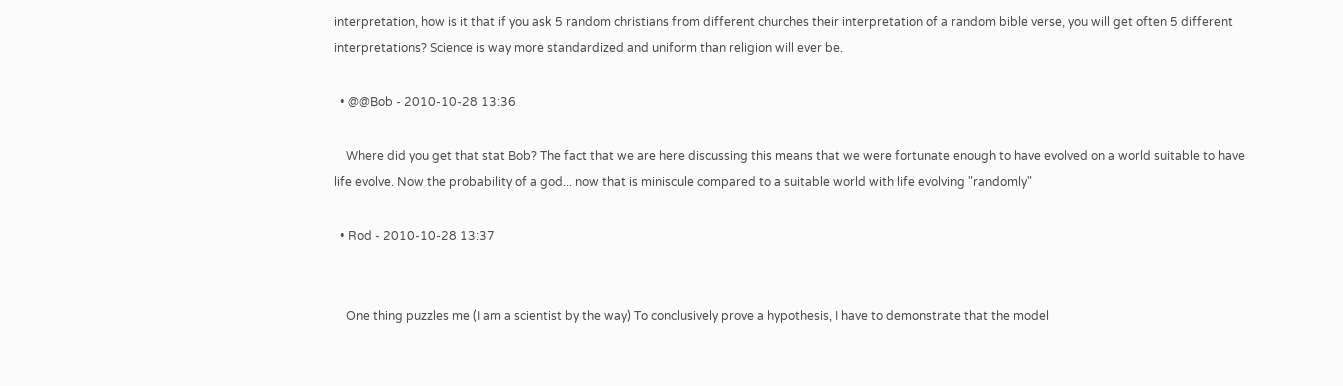interpretation, how is it that if you ask 5 random christians from different churches their interpretation of a random bible verse, you will get often 5 different interpretations? Science is way more standardized and uniform than religion will ever be.

  • @@Bob - 2010-10-28 13:36

    Where did you get that stat Bob? The fact that we are here discussing this means that we were fortunate enough to have evolved on a world suitable to have life evolve. Now the probability of a god... now that is miniscule compared to a suitable world with life evolving "randomly"

  • Rod - 2010-10-28 13:37


    One thing puzzles me (I am a scientist by the way) To conclusively prove a hypothesis, I have to demonstrate that the model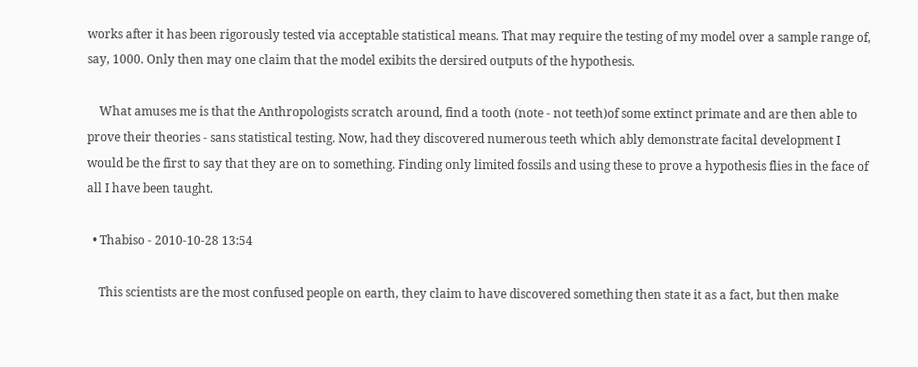works after it has been rigorously tested via acceptable statistical means. That may require the testing of my model over a sample range of, say, 1000. Only then may one claim that the model exibits the dersired outputs of the hypothesis.

    What amuses me is that the Anthropologists scratch around, find a tooth (note - not teeth)of some extinct primate and are then able to prove their theories - sans statistical testing. Now, had they discovered numerous teeth which ably demonstrate facital development I would be the first to say that they are on to something. Finding only limited fossils and using these to prove a hypothesis flies in the face of all I have been taught.

  • Thabiso - 2010-10-28 13:54

    This scientists are the most confused people on earth, they claim to have discovered something then state it as a fact, but then make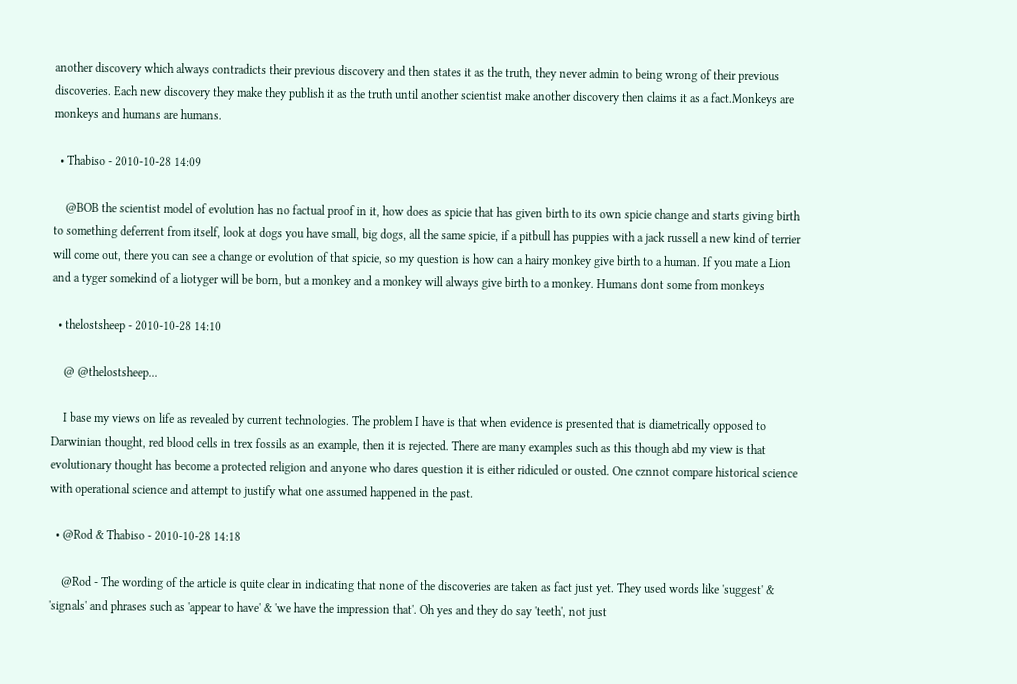another discovery which always contradicts their previous discovery and then states it as the truth, they never admin to being wrong of their previous discoveries. Each new discovery they make they publish it as the truth until another scientist make another discovery then claims it as a fact.Monkeys are monkeys and humans are humans.

  • Thabiso - 2010-10-28 14:09

    @BOB the scientist model of evolution has no factual proof in it, how does as spicie that has given birth to its own spicie change and starts giving birth to something deferrent from itself, look at dogs you have small, big dogs, all the same spicie, if a pitbull has puppies with a jack russell a new kind of terrier will come out, there you can see a change or evolution of that spicie, so my question is how can a hairy monkey give birth to a human. If you mate a Lion and a tyger somekind of a liotyger will be born, but a monkey and a monkey will always give birth to a monkey. Humans dont some from monkeys

  • thelostsheep - 2010-10-28 14:10

    @ @thelostsheep...

    I base my views on life as revealed by current technologies. The problem I have is that when evidence is presented that is diametrically opposed to Darwinian thought, red blood cells in trex fossils as an example, then it is rejected. There are many examples such as this though abd my view is that evolutionary thought has become a protected religion and anyone who dares question it is either ridiculed or ousted. One cznnot compare historical science with operational science and attempt to justify what one assumed happened in the past.

  • @Rod & Thabiso - 2010-10-28 14:18

    @Rod - The wording of the article is quite clear in indicating that none of the discoveries are taken as fact just yet. They used words like 'suggest' & 'signals' and phrases such as 'appear to have' & 'we have the impression that'. Oh yes and they do say 'teeth', not just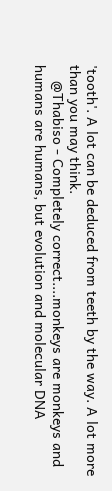'tooth'. A lot can be deduced from teeth by the way. A lot more than you may think.
    @Thabiso - Completely correct....monkeys are monkeys and humans are humans, but evolution and molecular DNA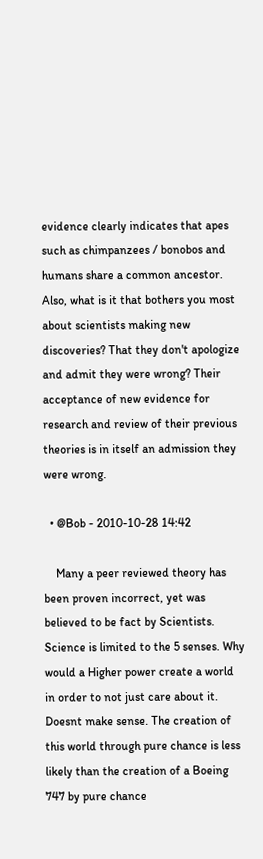evidence clearly indicates that apes such as chimpanzees / bonobos and humans share a common ancestor. Also, what is it that bothers you most about scientists making new discoveries? That they don't apologize and admit they were wrong? Their acceptance of new evidence for research and review of their previous theories is in itself an admission they were wrong.

  • @Bob - 2010-10-28 14:42

    Many a peer reviewed theory has been proven incorrect, yet was believed to be fact by Scientists. Science is limited to the 5 senses. Why would a Higher power create a world in order to not just care about it. Doesnt make sense. The creation of this world through pure chance is less likely than the creation of a Boeing 747 by pure chance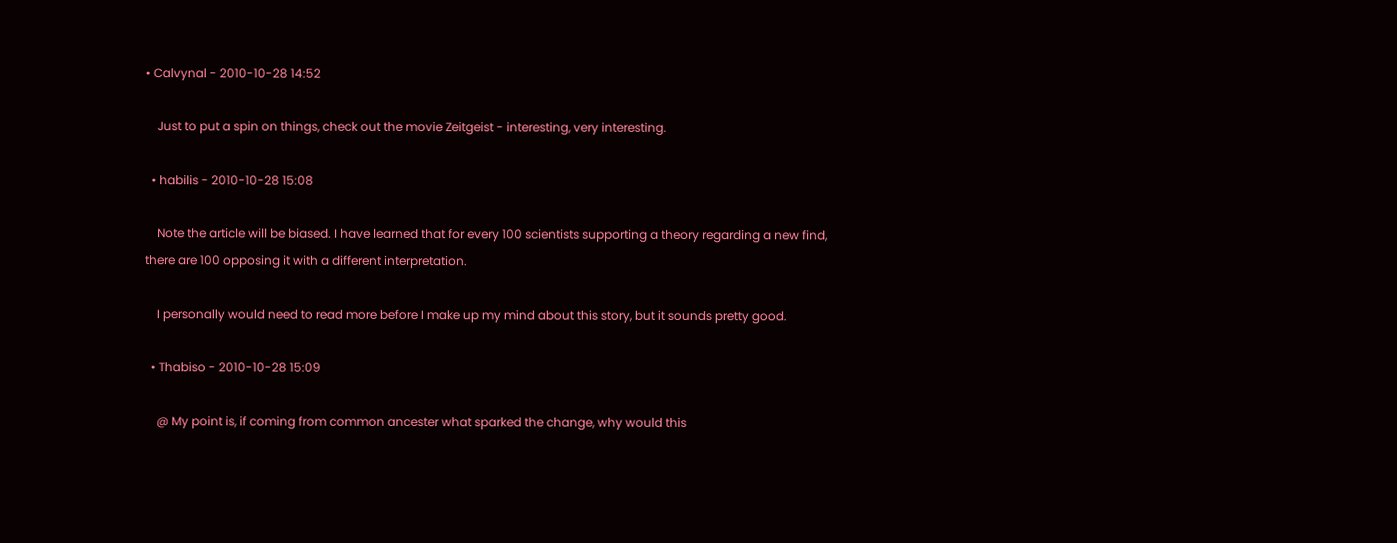• Calvynal - 2010-10-28 14:52

    Just to put a spin on things, check out the movie Zeitgeist - interesting, very interesting.

  • habilis - 2010-10-28 15:08

    Note the article will be biased. I have learned that for every 100 scientists supporting a theory regarding a new find, there are 100 opposing it with a different interpretation.

    I personally would need to read more before I make up my mind about this story, but it sounds pretty good.

  • Thabiso - 2010-10-28 15:09

    @ My point is, if coming from common ancester what sparked the change, why would this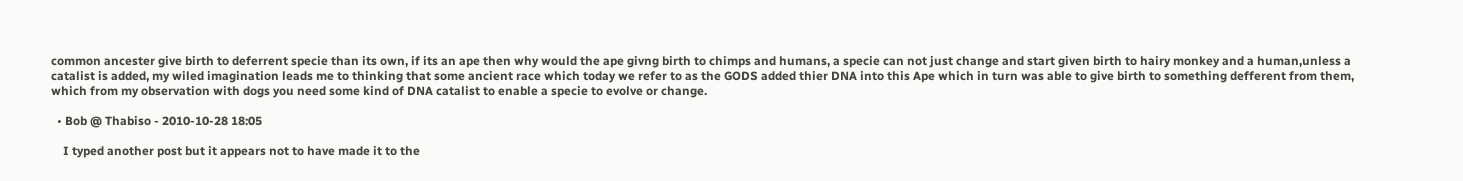common ancester give birth to deferrent specie than its own, if its an ape then why would the ape givng birth to chimps and humans, a specie can not just change and start given birth to hairy monkey and a human,unless a catalist is added, my wiled imagination leads me to thinking that some ancient race which today we refer to as the GODS added thier DNA into this Ape which in turn was able to give birth to something defferent from them, which from my observation with dogs you need some kind of DNA catalist to enable a specie to evolve or change.

  • Bob @ Thabiso - 2010-10-28 18:05

    I typed another post but it appears not to have made it to the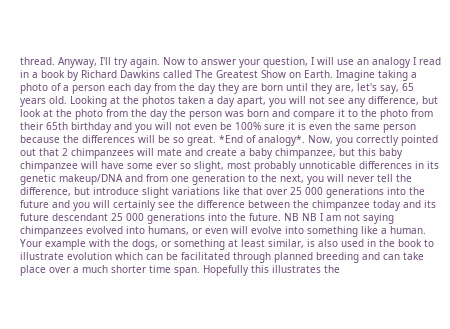thread. Anyway, I'll try again. Now to answer your question, I will use an analogy I read in a book by Richard Dawkins called The Greatest Show on Earth. Imagine taking a photo of a person each day from the day they are born until they are, let's say, 65 years old. Looking at the photos taken a day apart, you will not see any difference, but look at the photo from the day the person was born and compare it to the photo from their 65th birthday and you will not even be 100% sure it is even the same person because the differences will be so great. *End of analogy*. Now, you correctly pointed out that 2 chimpanzees will mate and create a baby chimpanzee, but this baby chimpanzee will have some ever so slight, most probably unnoticable differences in its genetic makeup/DNA and from one generation to the next, you will never tell the difference, but introduce slight variations like that over 25 000 generations into the future and you will certainly see the difference between the chimpanzee today and its future descendant 25 000 generations into the future. NB NB I am not saying chimpanzees evolved into humans, or even will evolve into something like a human. Your example with the dogs, or something at least similar, is also used in the book to illustrate evolution which can be facilitated through planned breeding and can take place over a much shorter time span. Hopefully this illustrates the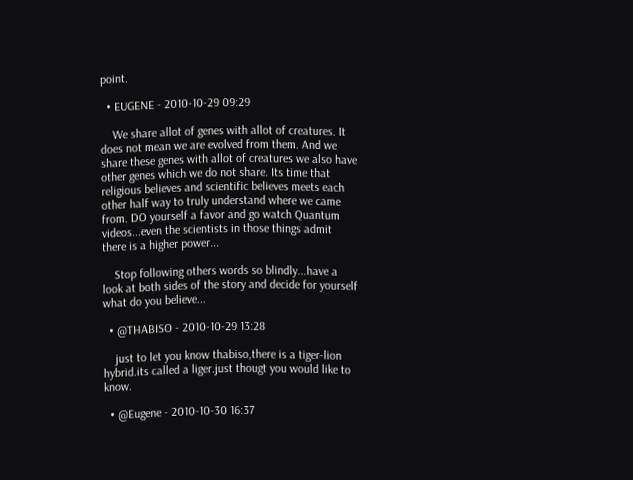point.

  • EUGENE - 2010-10-29 09:29

    We share allot of genes with allot of creatures. It does not mean we are evolved from them. And we share these genes with allot of creatures we also have other genes which we do not share. Its time that religious believes and scientific believes meets each other half way to truly understand where we came from. DO yourself a favor and go watch Quantum videos...even the scientists in those things admit there is a higher power...

    Stop following others words so blindly...have a look at both sides of the story and decide for yourself what do you believe...

  • @THABISO - 2010-10-29 13:28

    just to let you know thabiso,there is a tiger-lion hybrid.its called a liger.just thougt you would like to know.

  • @Eugene - 2010-10-30 16:37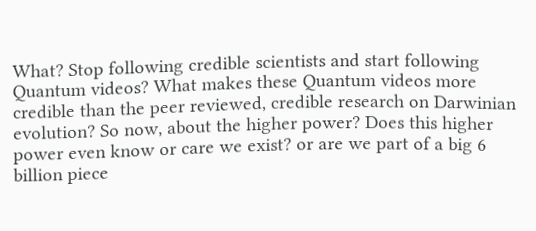What? Stop following credible scientists and start following Quantum videos? What makes these Quantum videos more credible than the peer reviewed, credible research on Darwinian evolution? So now, about the higher power? Does this higher power even know or care we exist? or are we part of a big 6 billion piece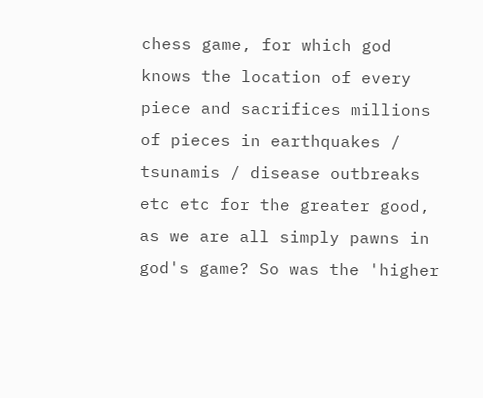chess game, for which god knows the location of every piece and sacrifices millions of pieces in earthquakes / tsunamis / disease outbreaks etc etc for the greater good, as we are all simply pawns in god's game? So was the 'higher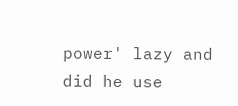power' lazy and did he use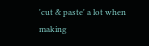'cut & paste' a lot when making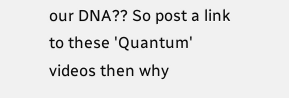our DNA?? So post a link to these 'Quantum' videos then why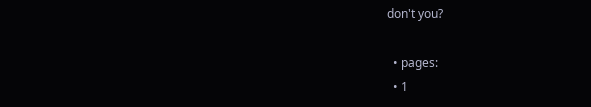don't you?

  • pages:
  • 1